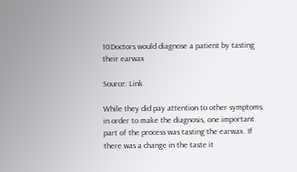10Doctors would diagnose a patient by tasting their earwax

Source: Link

While they did pay attention to other symptoms in order to make the diagnosis, one important part of the process was tasting the earwax. If there was a change in the taste it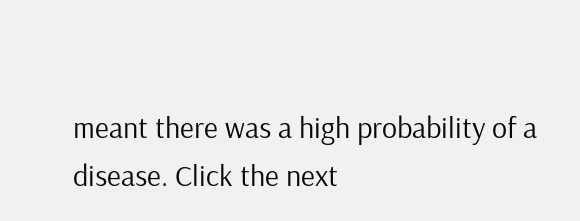meant there was a high probability of a disease. Click the next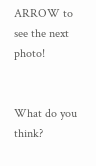ARROW to see the next photo!


What do you think?